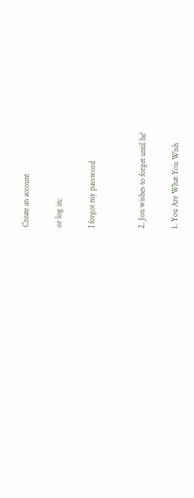Create an account

or log in:

I forgot my password


2. Jon wishes to forget until he'

1. You Are What You Wish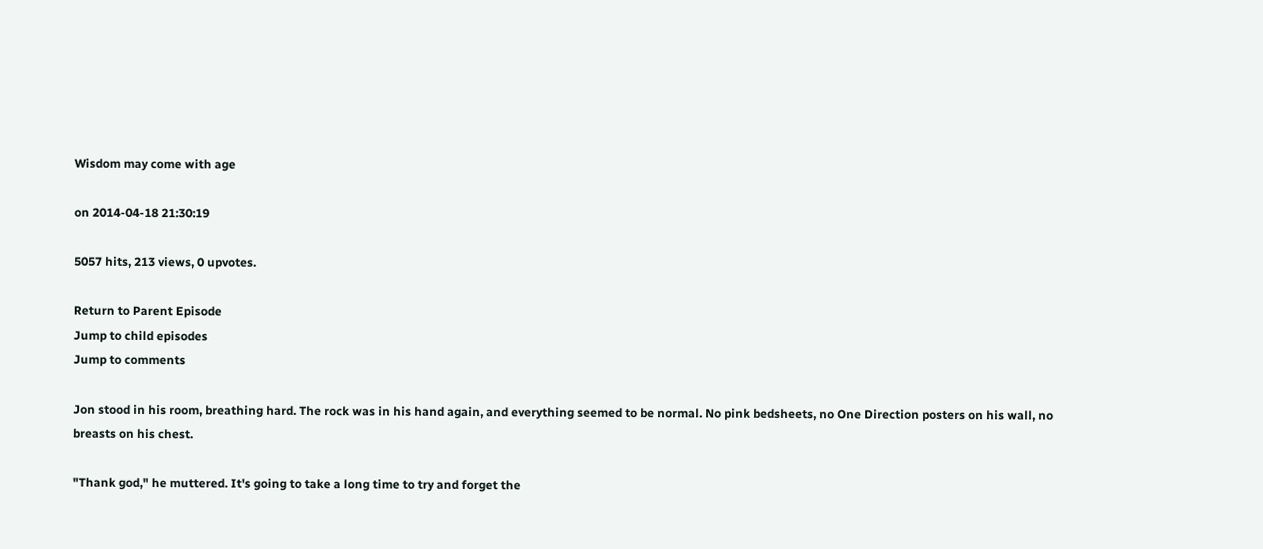Wisdom may come with age

on 2014-04-18 21:30:19

5057 hits, 213 views, 0 upvotes.

Return to Parent Episode
Jump to child episodes
Jump to comments

Jon stood in his room, breathing hard. The rock was in his hand again, and everything seemed to be normal. No pink bedsheets, no One Direction posters on his wall, no breasts on his chest.

"Thank god," he muttered. It's going to take a long time to try and forget the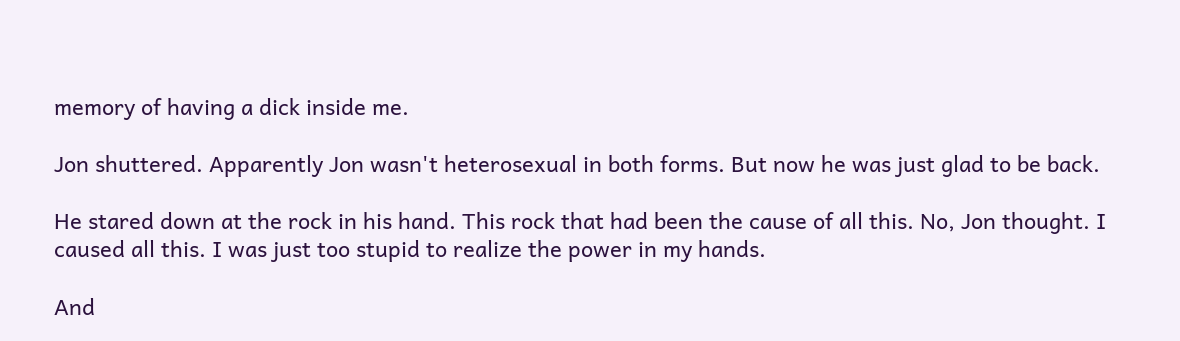memory of having a dick inside me.

Jon shuttered. Apparently Jon wasn't heterosexual in both forms. But now he was just glad to be back.

He stared down at the rock in his hand. This rock that had been the cause of all this. No, Jon thought. I caused all this. I was just too stupid to realize the power in my hands.

And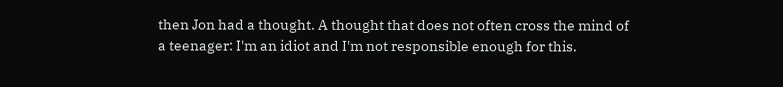then Jon had a thought. A thought that does not often cross the mind of a teenager: I'm an idiot and I'm not responsible enough for this.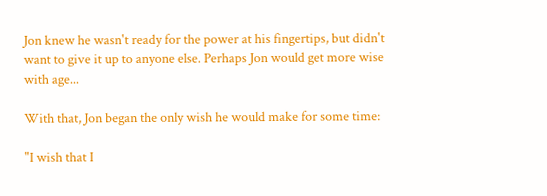Jon knew he wasn't ready for the power at his fingertips, but didn't want to give it up to anyone else. Perhaps Jon would get more wise with age...

With that, Jon began the only wish he would make for some time:

"I wish that I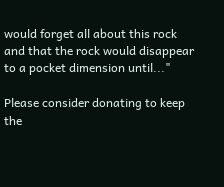would forget all about this rock and that the rock would disappear to a pocket dimension until..."

Please consider donating to keep the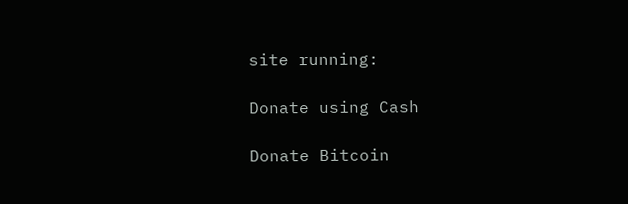site running:

Donate using Cash

Donate Bitcoin